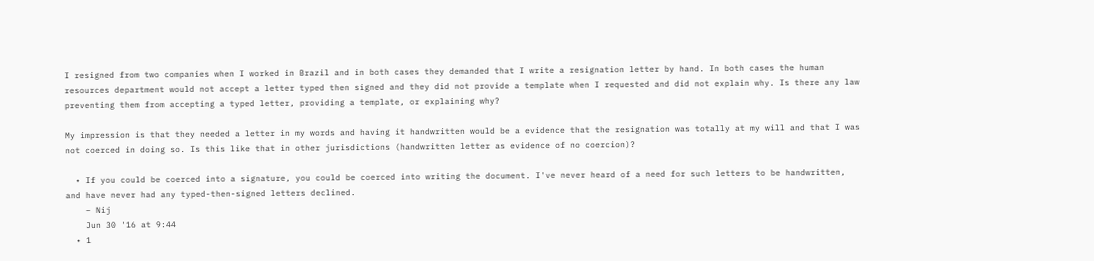I resigned from two companies when I worked in Brazil and in both cases they demanded that I write a resignation letter by hand. In both cases the human resources department would not accept a letter typed then signed and they did not provide a template when I requested and did not explain why. Is there any law preventing them from accepting a typed letter, providing a template, or explaining why?

My impression is that they needed a letter in my words and having it handwritten would be a evidence that the resignation was totally at my will and that I was not coerced in doing so. Is this like that in other jurisdictions (handwritten letter as evidence of no coercion)?

  • If you could be coerced into a signature, you could be coerced into writing the document. I've never heard of a need for such letters to be handwritten, and have never had any typed-then-signed letters declined.
    – Nij
    Jun 30 '16 at 9:44
  • 1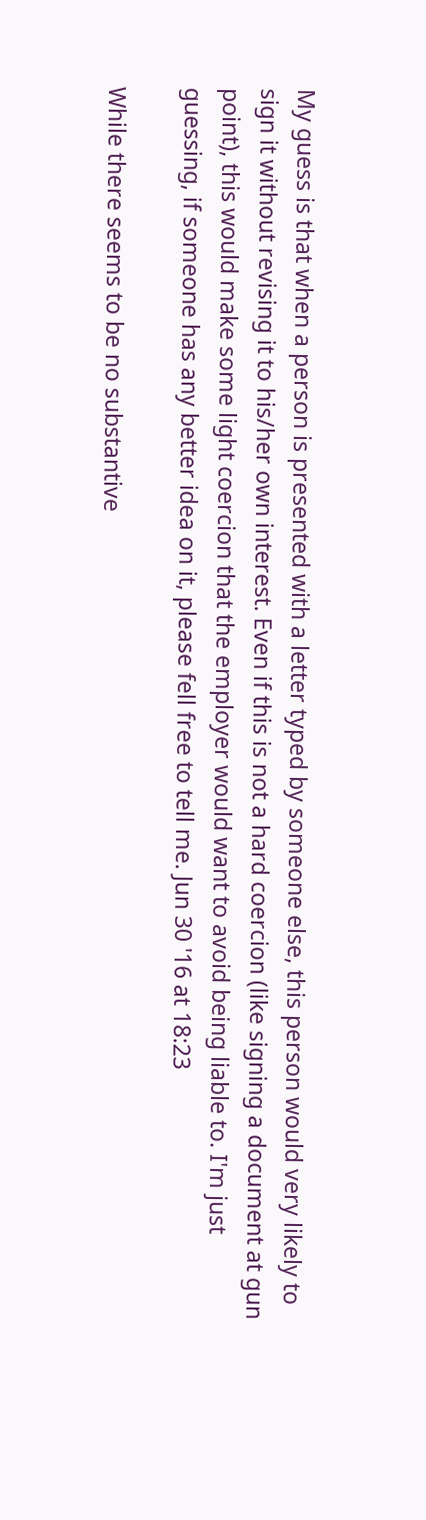My guess is that when a person is presented with a letter typed by someone else, this person would very likely to sign it without revising it to his/her own interest. Even if this is not a hard coercion (like signing a document at gun point), this would make some light coercion that the employer would want to avoid being liable to. I'm just guessing, if someone has any better idea on it, please fell free to tell me. Jun 30 '16 at 18:23

While there seems to be no substantive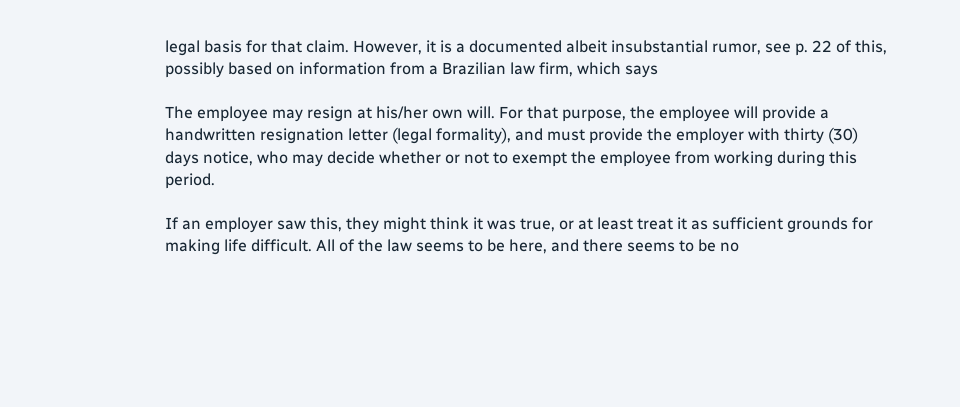legal basis for that claim. However, it is a documented albeit insubstantial rumor, see p. 22 of this, possibly based on information from a Brazilian law firm, which says

The employee may resign at his/her own will. For that purpose, the employee will provide a handwritten resignation letter (legal formality), and must provide the employer with thirty (30) days notice, who may decide whether or not to exempt the employee from working during this period.

If an employer saw this, they might think it was true, or at least treat it as sufficient grounds for making life difficult. All of the law seems to be here, and there seems to be no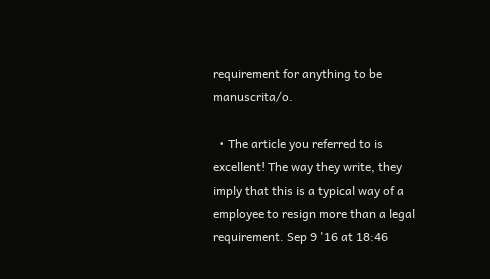requirement for anything to be manuscrita/o.

  • The article you referred to is excellent! The way they write, they imply that this is a typical way of a employee to resign more than a legal requirement. Sep 9 '16 at 18:46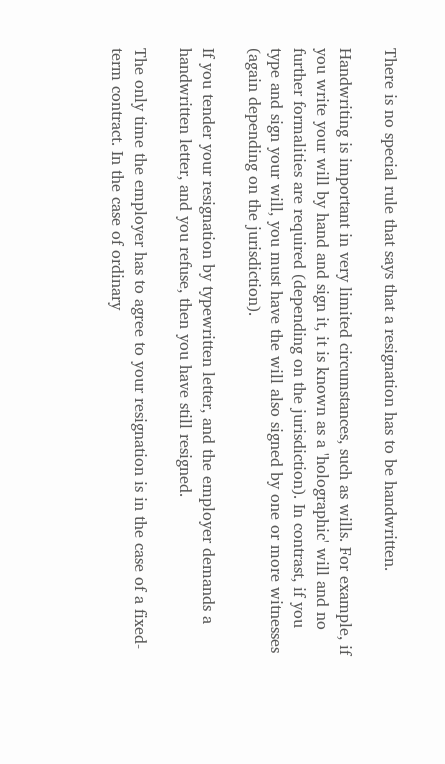There is no special rule that says that a resignation has to be handwritten.

Handwriting is important in very limited circumstances, such as wills. For example, if you write your will by hand and sign it, it is known as a 'holographic' will and no further formalities are required (depending on the jurisdiction). In contrast, if you type and sign your will, you must have the will also signed by one or more witnesses (again depending on the jurisdiction).

If you tender your resignation by typewritten letter, and the employer demands a handwritten letter, and you refuse, then you have still resigned.

The only time the employer has to agree to your resignation is in the case of a fixed-term contract. In the case of ordinary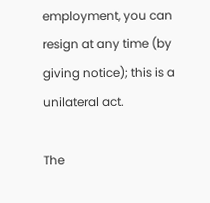employment, you can resign at any time (by giving notice); this is a unilateral act.

The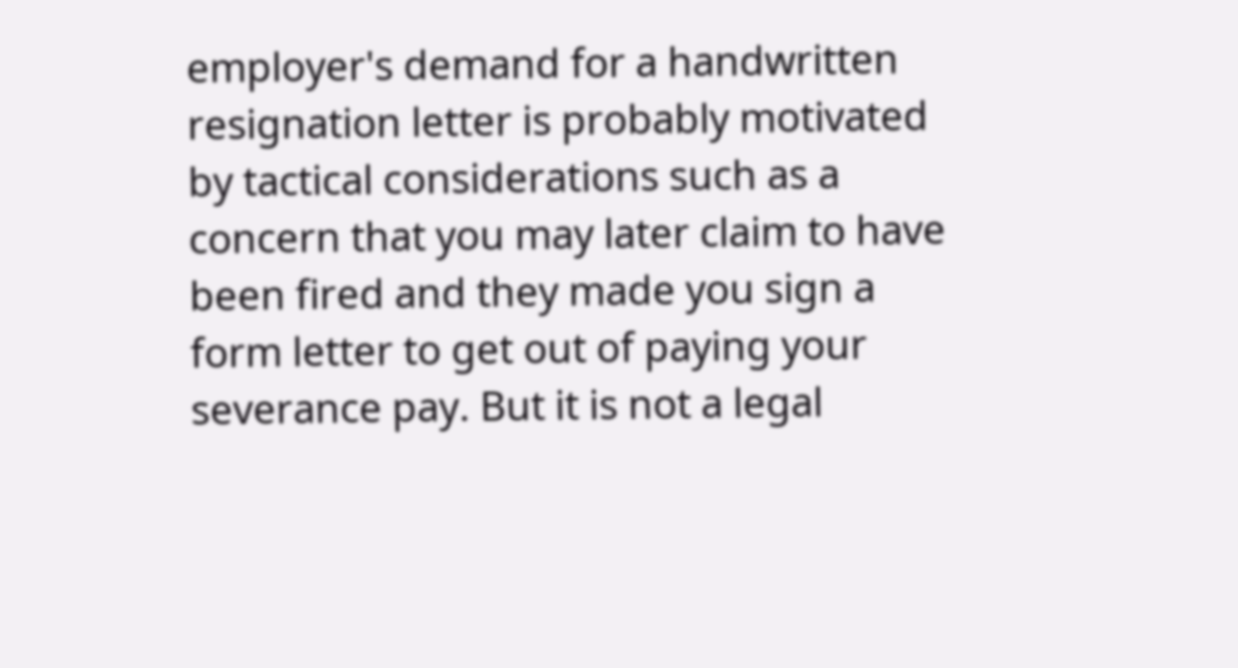employer's demand for a handwritten resignation letter is probably motivated by tactical considerations such as a concern that you may later claim to have been fired and they made you sign a form letter to get out of paying your severance pay. But it is not a legal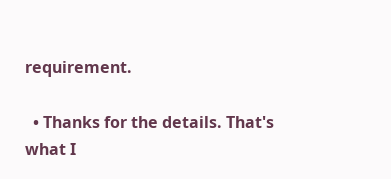requirement.

  • Thanks for the details. That's what I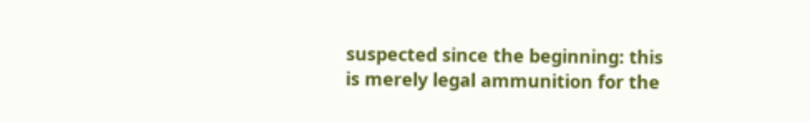suspected since the beginning: this is merely legal ammunition for the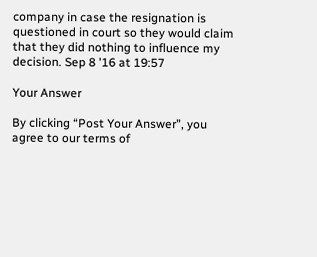company in case the resignation is questioned in court so they would claim that they did nothing to influence my decision. Sep 8 '16 at 19:57

Your Answer

By clicking “Post Your Answer”, you agree to our terms of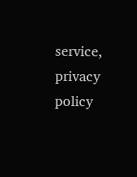service, privacy policy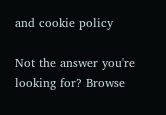and cookie policy

Not the answer you're looking for? Browse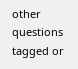other questions tagged or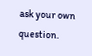ask your own question.